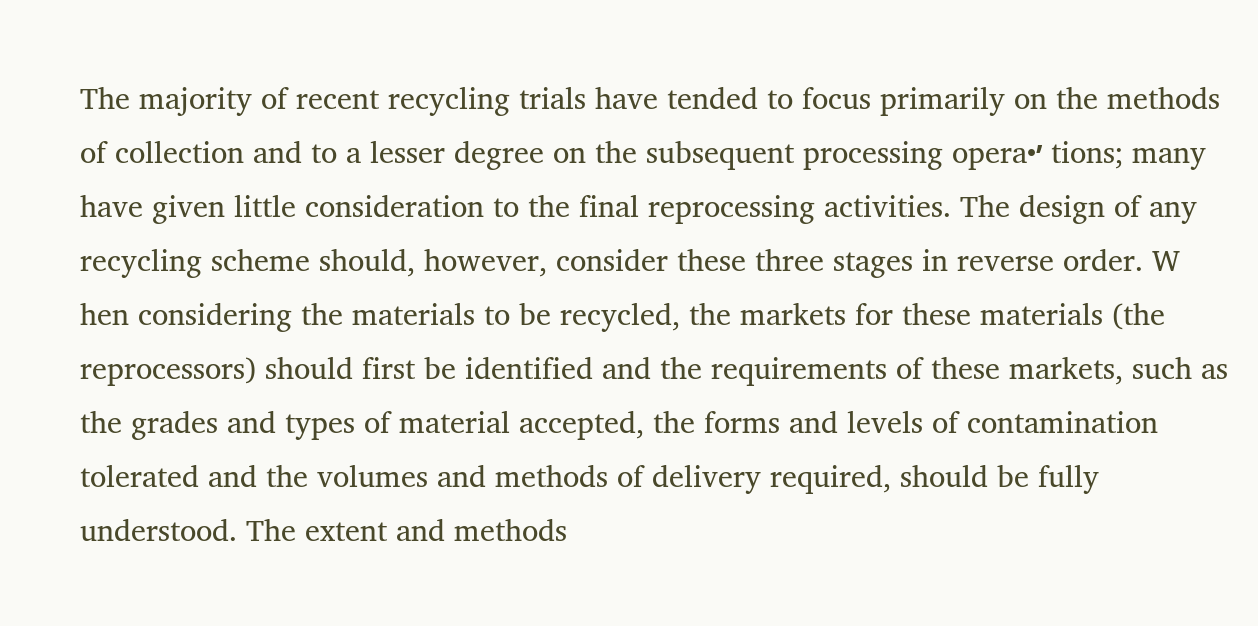The majority of recent recycling trials have tended to focus primarily on the methods of collection and to a lesser degree on the subsequent processing opera•׳ tions; many have given little consideration to the final reprocessing activities. The design of any recycling scheme should, however, consider these three stages in reverse order. W hen considering the materials to be recycled, the markets for these materials (the reprocessors) should first be identified and the requirements of these markets, such as the grades and types of material accepted, the forms and levels of contamination tolerated and the volumes and methods of delivery required, should be fully understood. The extent and methods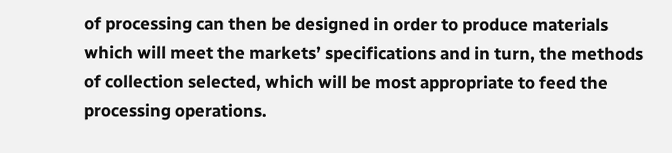of processing can then be designed in order to produce materials which will meet the markets’ specifications and in turn, the methods of collection selected, which will be most appropriate to feed the processing operations.